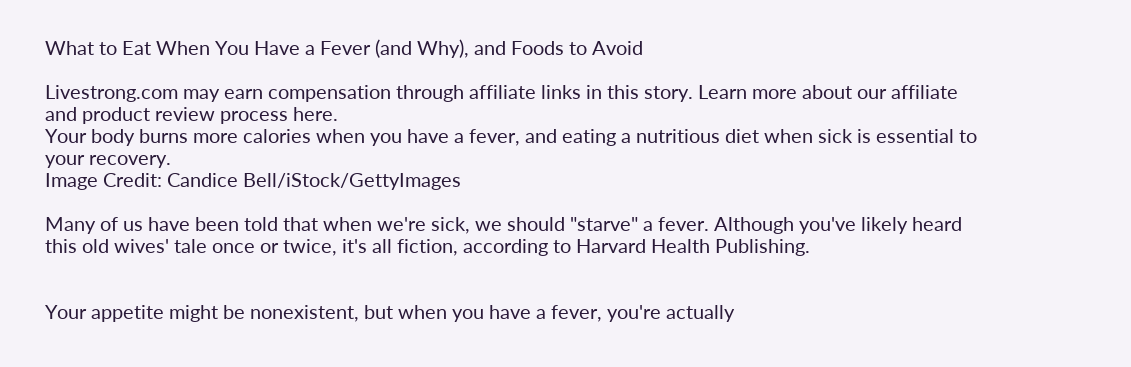What to Eat When You Have a Fever (and Why), and Foods to Avoid

Livestrong.com may earn compensation through affiliate links in this story. Learn more about our affiliate and product review process here.
Your body burns more calories when you have a fever, and eating a nutritious diet when sick is essential to your recovery.
Image Credit: Candice Bell/iStock/GettyImages

Many of us have been told that when we're sick, we should "starve" a fever. Although you've likely heard this old wives' tale once or twice, it's all fiction, according to Harvard Health Publishing.


Your appetite might be nonexistent, but when you have a fever, you're actually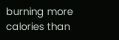burning more calories than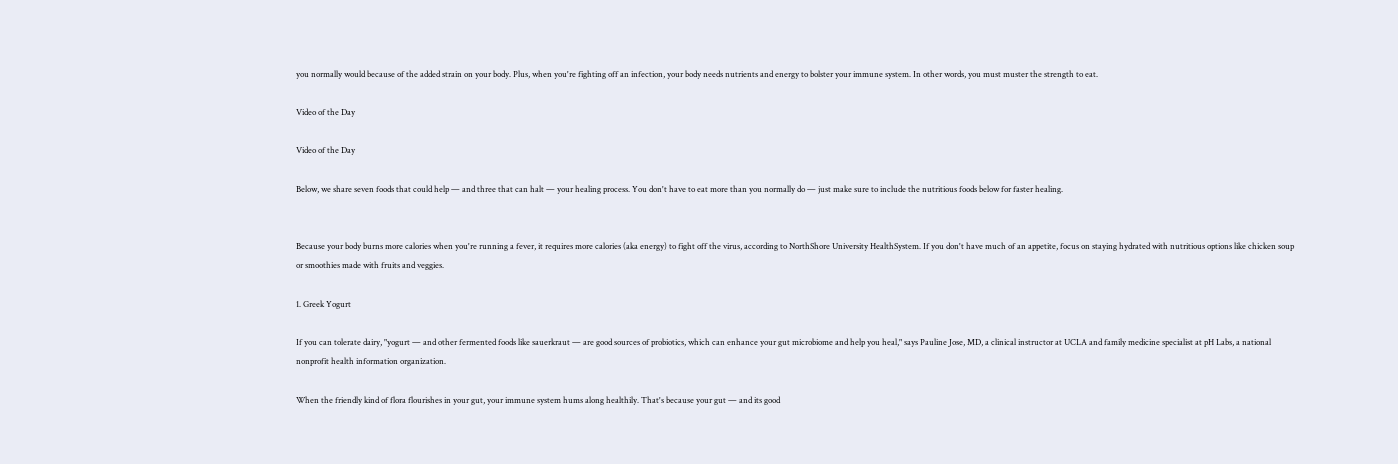you normally would because of the added strain on your body. Plus, when you're fighting off an infection, your body needs nutrients and energy to bolster your immune system. In other words, you must muster the strength to eat.

Video of the Day

Video of the Day

Below, we share seven foods that could help — and three that can halt — your healing process. You don't have to eat more than you normally do — just make sure to include the nutritious foods below for faster healing.


Because your body burns more calories when you're running a fever, it requires more calories (aka energy) to fight off the virus, according to NorthShore University HealthSystem. If you don't have much of an appetite, focus on staying hydrated with nutritious options like chicken soup or smoothies made with fruits and veggies.

1. Greek Yogurt

If you can tolerate dairy, "yogurt — and other fermented foods like sauerkraut — are good sources of probiotics, which can enhance your gut microbiome and help you heal," says Pauline Jose, MD, a clinical instructor at UCLA and family medicine specialist at pH Labs, a national nonprofit health information organization.

When the friendly kind of flora flourishes in your gut, your immune system hums along healthily. That's because your gut — and its good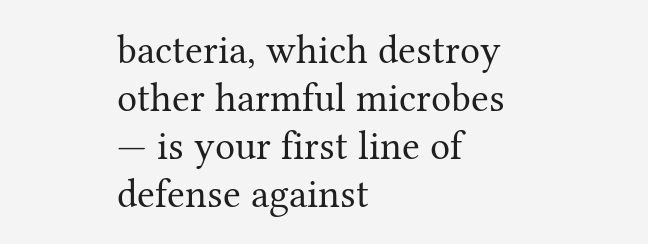bacteria, which destroy other harmful microbes — is your first line of defense against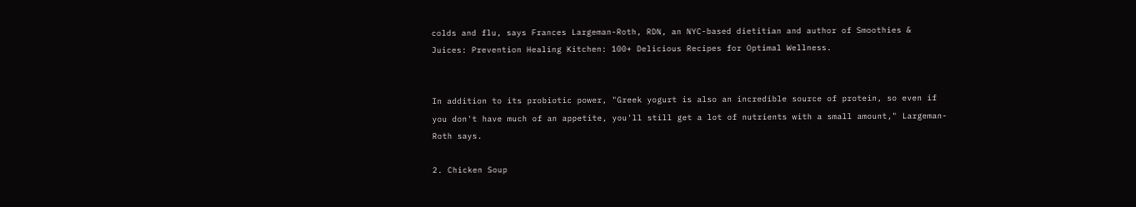colds and flu, says Frances Largeman-Roth, RDN, an NYC-based dietitian and author of Smoothies & Juices: Prevention Healing Kitchen: 100+ Delicious Recipes for Optimal Wellness.


In addition to its probiotic power, "Greek yogurt is also an incredible source of protein, so even if you don't have much of an appetite, you'll still get a lot of nutrients with a small amount," Largeman-Roth says.

2. Chicken Soup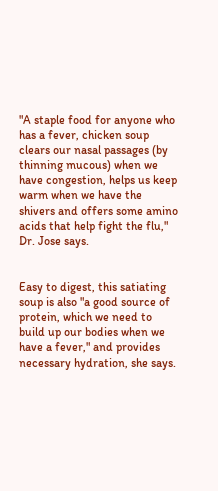"A staple food for anyone who has a fever, chicken soup clears our nasal passages (by thinning mucous) when we have congestion, helps us keep warm when we have the shivers and offers some amino acids that help fight the flu," Dr. Jose says.


Easy to digest, this satiating soup is also "a good source of protein, which we need to build up our bodies when we have a fever," and provides necessary hydration, she says.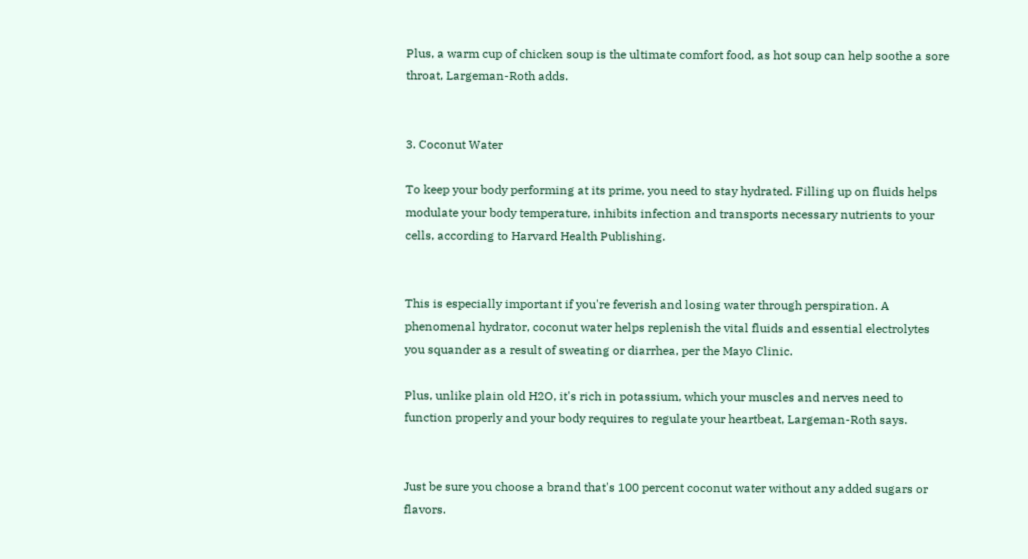Plus, a warm cup of chicken soup is the ultimate comfort food, as hot soup can help soothe a sore throat, Largeman-Roth adds.


3. Coconut Water

To keep your body performing at its prime, you need to stay hydrated. Filling up on fluids helps modulate your body temperature, inhibits infection and transports necessary nutrients to your cells, according to Harvard Health Publishing.


This is especially important if you're feverish and losing water through perspiration. A phenomenal hydrator, coconut water helps replenish the vital fluids and essential electrolytes you squander as a result of sweating or diarrhea, per the Mayo Clinic.

Plus, unlike plain old H2O, it's rich in potassium, which your muscles and nerves need to function properly and your body requires to regulate your heartbeat, Largeman-Roth says.


Just be sure you choose a brand that's 100 percent coconut water without any added sugars or flavors.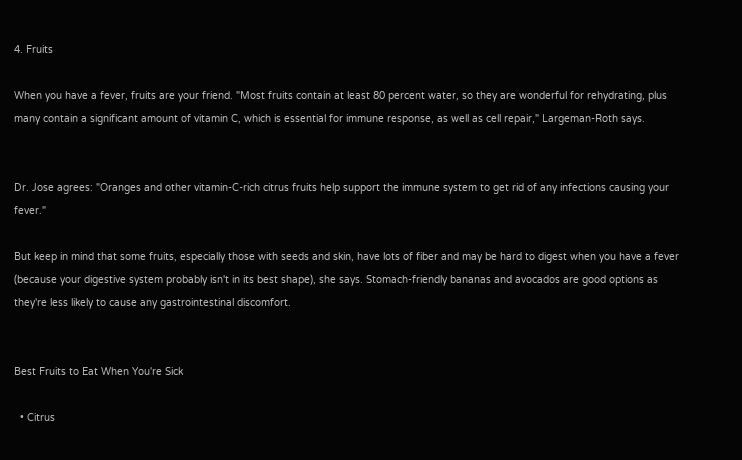4. Fruits

When you have a fever, fruits are your friend. "Most fruits contain at least 80 percent water, so they are wonderful for rehydrating, plus many contain a significant amount of vitamin C, which is essential for immune response, as well as cell repair," Largeman-Roth says.


Dr. Jose agrees: "Oranges and other vitamin-C-rich citrus fruits help support the immune system to get rid of any infections causing your fever."

But keep in mind that some fruits, especially those with seeds and skin, have lots of fiber and may be hard to digest when you have a fever (because your digestive system probably isn't in its best shape), she says. Stomach-friendly bananas and avocados are good options as they're less likely to cause any gastrointestinal discomfort.


Best Fruits to Eat When You're Sick

  • Citrus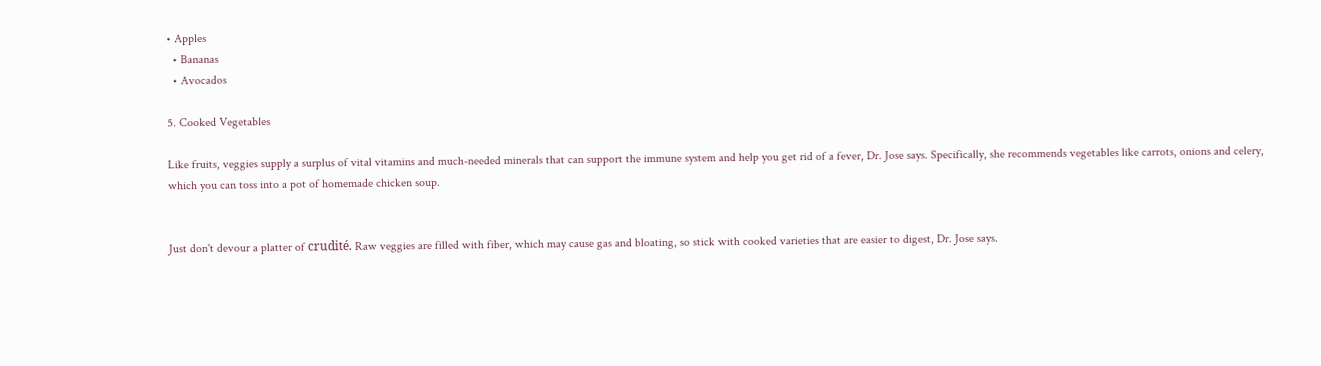• Apples
  • Bananas
  • Avocados

5. Cooked Vegetables

Like fruits, veggies supply a surplus of vital vitamins and much-needed minerals that can support the immune system and help you get rid of a fever, Dr. Jose says. Specifically, she recommends vegetables like carrots, onions and celery, which you can toss into a pot of homemade chicken soup.


Just don't devour a platter of crudité. Raw veggies are filled with fiber, which may cause gas and bloating, so stick with cooked varieties that are easier to digest, Dr. Jose says.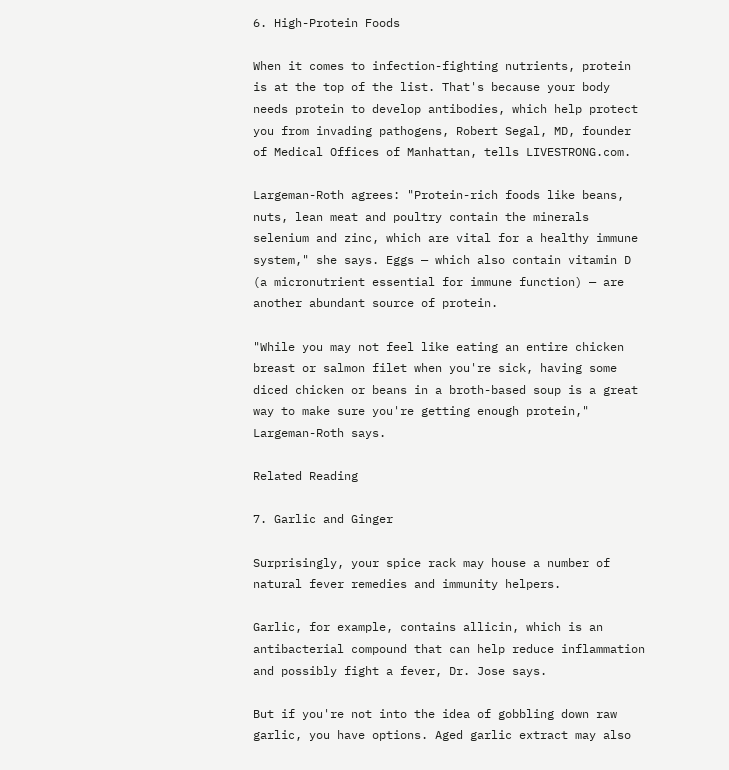6. High-Protein Foods

When it comes to infection-fighting nutrients, protein is at the top of the list. That's because your body needs protein to develop antibodies, which help protect you from invading pathogens, Robert Segal, MD, founder of Medical Offices of Manhattan, tells LIVESTRONG.com.

Largeman-Roth agrees: "Protein-rich foods like beans, nuts, lean meat and poultry contain the minerals selenium and zinc, which are vital for a healthy immune system," she says. Eggs — which also contain vitamin D (a micronutrient essential for immune function) — are another abundant source of protein.

"While you may not feel like eating an entire chicken breast or salmon filet when you're sick, having some diced chicken or beans in a broth-based soup is a great way to make sure you're getting enough protein," Largeman-Roth says.

Related Reading

7. Garlic and Ginger

Surprisingly, your spice rack may house a number of natural fever remedies and immunity helpers.

Garlic, for example, contains allicin, which is an antibacterial compound that can help reduce inflammation and possibly fight a fever, Dr. Jose says.

But if you're not into the idea of gobbling down raw garlic, you have options. Aged garlic extract may also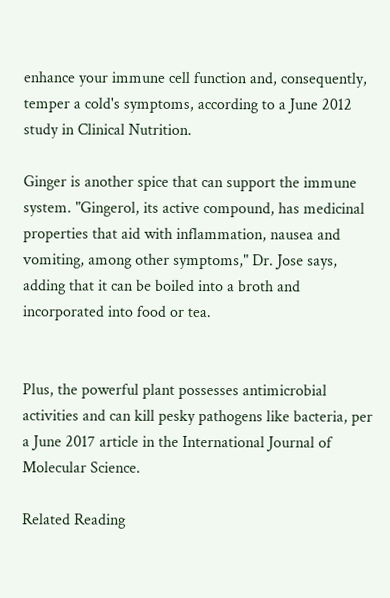enhance your immune cell function and, consequently, temper a cold's symptoms, according to a June 2012 study in Clinical Nutrition.

Ginger is another spice that can support the immune system. "Gingerol, its active compound, has medicinal properties that aid with inflammation, nausea and vomiting, among other symptoms," Dr. Jose says, adding that it can be boiled into a broth and incorporated into food or tea.


Plus, the powerful plant possesses antimicrobial activities and can kill pesky pathogens like bacteria, per a June 2017 article in the International Journal of Molecular Science.

Related Reading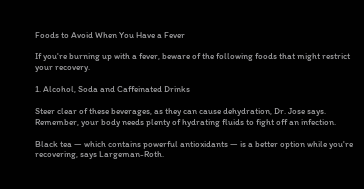Foods to Avoid When You Have a Fever

If you're burning up with a fever, beware of the following foods that might restrict your recovery.

1. Alcohol, Soda and Caffeinated Drinks

Steer clear of these beverages, as they can cause dehydration, Dr. Jose says. Remember, your body needs plenty of hydrating fluids to fight off an infection.

Black tea — which contains powerful antioxidants — is a better option while you're recovering, says Largeman-Roth.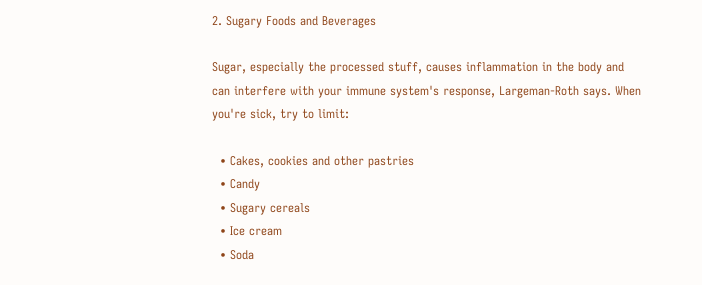2. Sugary Foods and Beverages

Sugar, especially the processed stuff, causes inflammation in the body and can interfere with your immune system's response, Largeman-Roth says. When you're sick, try to limit:

  • Cakes, cookies and other pastries
  • Candy
  • Sugary cereals
  • Ice cream
  • Soda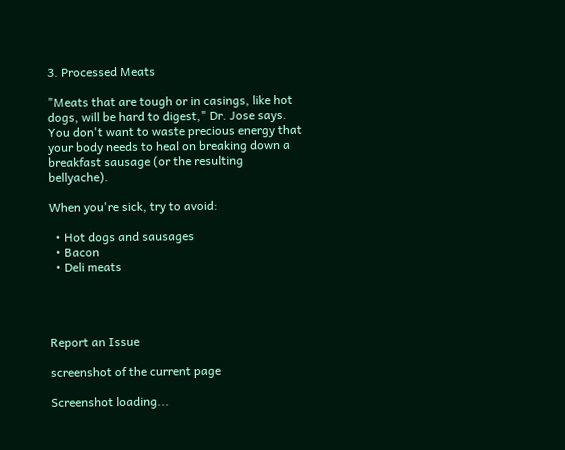3. Processed Meats

"Meats that are tough or in casings, like hot dogs, will be hard to digest," Dr. Jose says. You don't want to waste precious energy that your body needs to heal on breaking down a breakfast sausage (or the resulting bellyache).

When you're sick, try to avoid:

  • Hot dogs and sausages
  • Bacon
  • Deli meats




Report an Issue

screenshot of the current page

Screenshot loading...